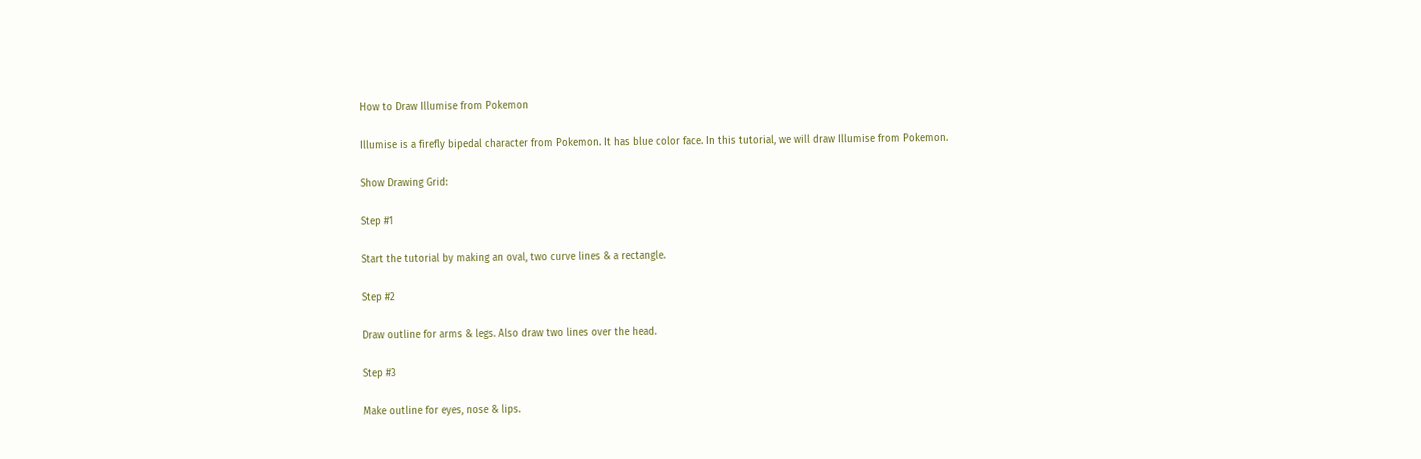How to Draw Illumise from Pokemon

Illumise is a firefly bipedal character from Pokemon. It has blue color face. In this tutorial, we will draw Illumise from Pokemon.

Show Drawing Grid:

Step #1

Start the tutorial by making an oval, two curve lines & a rectangle.

Step #2

Draw outline for arms & legs. Also draw two lines over the head.

Step #3

Make outline for eyes, nose & lips.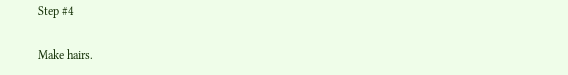Step #4

Make hairs.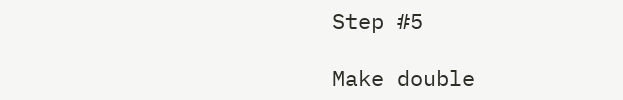Step #5

Make double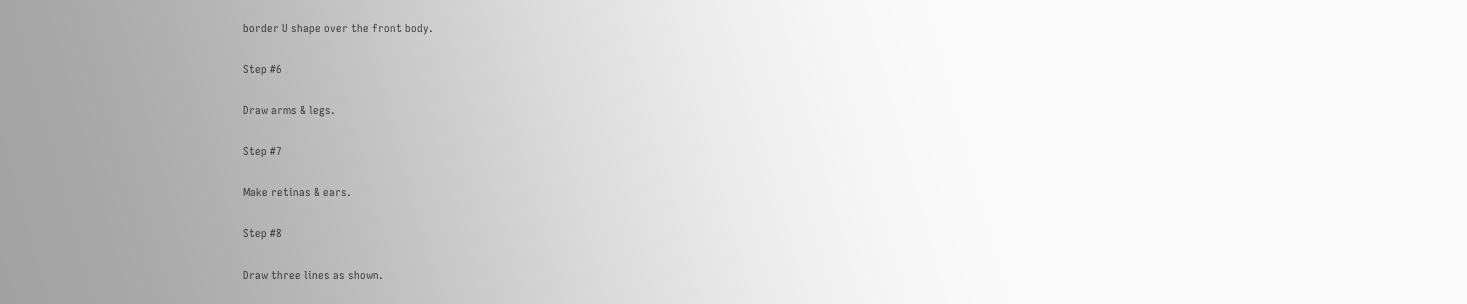border U shape over the front body.

Step #6

Draw arms & legs.

Step #7

Make retinas & ears.

Step #8

Draw three lines as shown.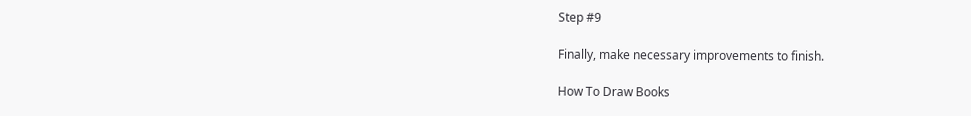Step #9

Finally, make necessary improvements to finish.

How To Draw Books